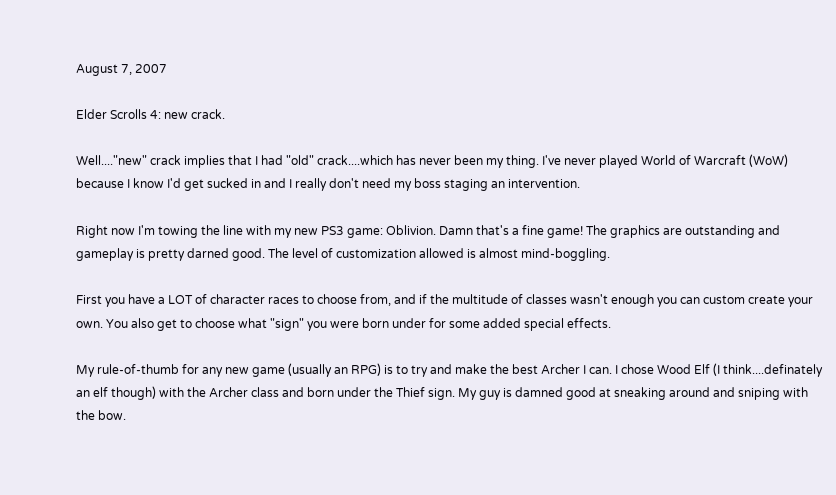August 7, 2007

Elder Scrolls 4: new crack.

Well...."new" crack implies that I had "old" crack....which has never been my thing. I've never played World of Warcraft (WoW) because I know I'd get sucked in and I really don't need my boss staging an intervention.

Right now I'm towing the line with my new PS3 game: Oblivion. Damn that's a fine game! The graphics are outstanding and gameplay is pretty darned good. The level of customization allowed is almost mind-boggling.

First you have a LOT of character races to choose from, and if the multitude of classes wasn't enough you can custom create your own. You also get to choose what "sign" you were born under for some added special effects.

My rule-of-thumb for any new game (usually an RPG) is to try and make the best Archer I can. I chose Wood Elf (I think....definately an elf though) with the Archer class and born under the Thief sign. My guy is damned good at sneaking around and sniping with the bow.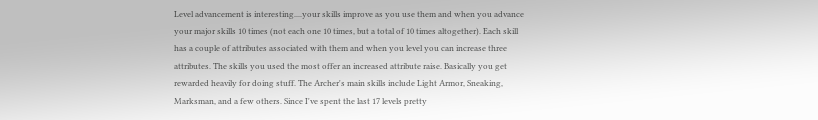Level advancement is interesting....your skills improve as you use them and when you advance your major skills 10 times (not each one 10 times, but a total of 10 times altogether). Each skill has a couple of attributes associated with them and when you level you can increase three attributes. The skills you used the most offer an increased attribute raise. Basically you get rewarded heavily for doing stuff. The Archer's main skills include Light Armor, Sneaking, Marksman, and a few others. Since I've spent the last 17 levels pretty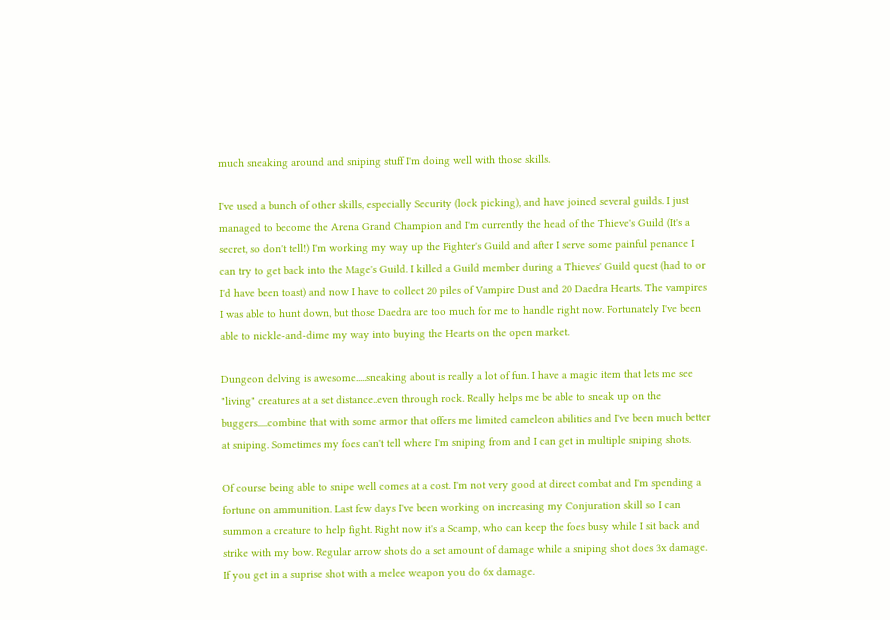much sneaking around and sniping stuff I'm doing well with those skills.

I've used a bunch of other skills, especially Security (lock picking), and have joined several guilds. I just managed to become the Arena Grand Champion and I'm currently the head of the Thieve's Guild (It's a secret, so don't tell!) I'm working my way up the Fighter's Guild and after I serve some painful penance I can try to get back into the Mage's Guild. I killed a Guild member during a Thieves' Guild quest (had to or I'd have been toast) and now I have to collect 20 piles of Vampire Dust and 20 Daedra Hearts. The vampires I was able to hunt down, but those Daedra are too much for me to handle right now. Fortunately I've been able to nickle-and-dime my way into buying the Hearts on the open market.

Dungeon delving is awesome.....sneaking about is really a lot of fun. I have a magic item that lets me see "living" creatures at a set distance..even through rock. Really helps me be able to sneak up on the buggers.....combine that with some armor that offers me limited cameleon abilities and I've been much better at sniping. Sometimes my foes can't tell where I'm sniping from and I can get in multiple sniping shots.

Of course being able to snipe well comes at a cost. I'm not very good at direct combat and I'm spending a fortune on ammunition. Last few days I've been working on increasing my Conjuration skill so I can summon a creature to help fight. Right now it's a Scamp, who can keep the foes busy while I sit back and strike with my bow. Regular arrow shots do a set amount of damage while a sniping shot does 3x damage. If you get in a suprise shot with a melee weapon you do 6x damage.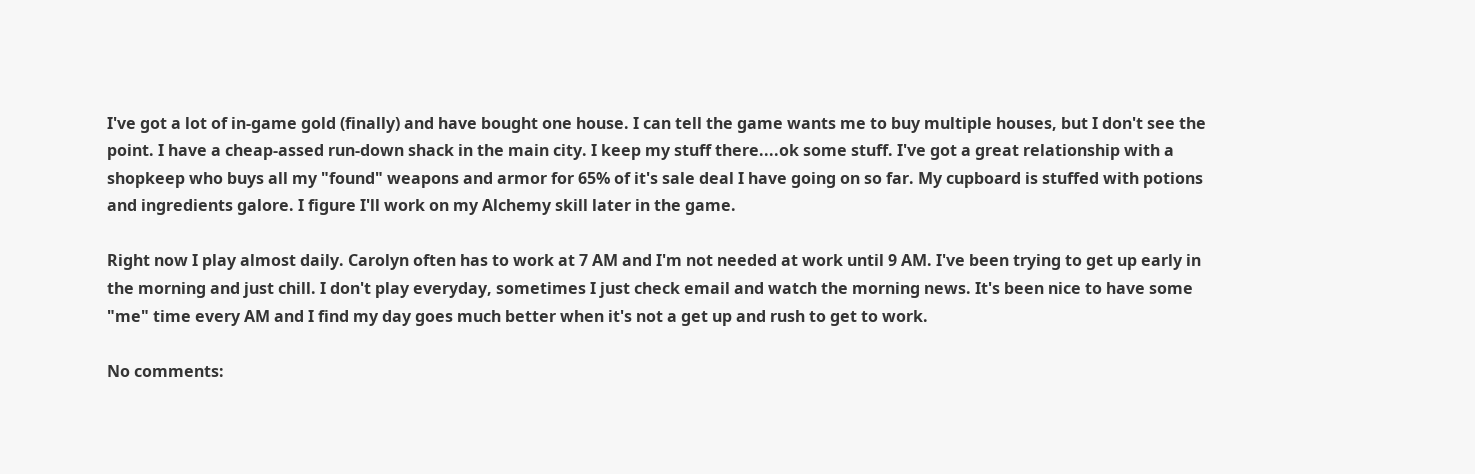I've got a lot of in-game gold (finally) and have bought one house. I can tell the game wants me to buy multiple houses, but I don't see the point. I have a cheap-assed run-down shack in the main city. I keep my stuff there....ok some stuff. I've got a great relationship with a shopkeep who buys all my "found" weapons and armor for 65% of it's sale deal I have going on so far. My cupboard is stuffed with potions and ingredients galore. I figure I'll work on my Alchemy skill later in the game.

Right now I play almost daily. Carolyn often has to work at 7 AM and I'm not needed at work until 9 AM. I've been trying to get up early in the morning and just chill. I don't play everyday, sometimes I just check email and watch the morning news. It's been nice to have some "me" time every AM and I find my day goes much better when it's not a get up and rush to get to work.

No comments: